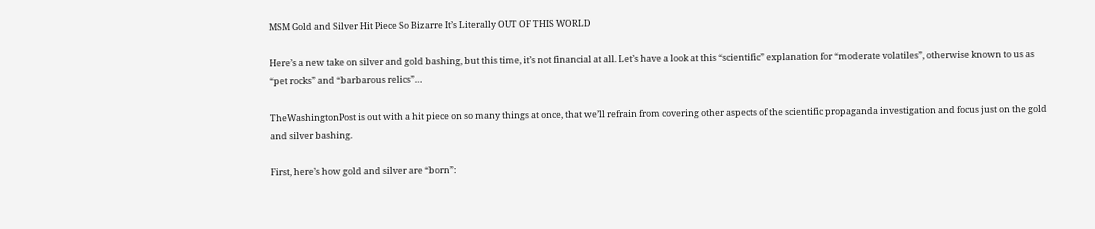MSM Gold and Silver Hit Piece So Bizarre It’s Literally OUT OF THIS WORLD

Here’s a new take on silver and gold bashing, but this time, it’s not financial at all. Let’s have a look at this “scientific” explanation for “moderate volatiles”, otherwise known to us as “pet rocks” and “barbarous relics”…

TheWashingtonPost is out with a hit piece on so many things at once, that we’ll refrain from covering other aspects of the scientific propaganda investigation and focus just on the gold and silver bashing.

First, here’s how gold and silver are “born”: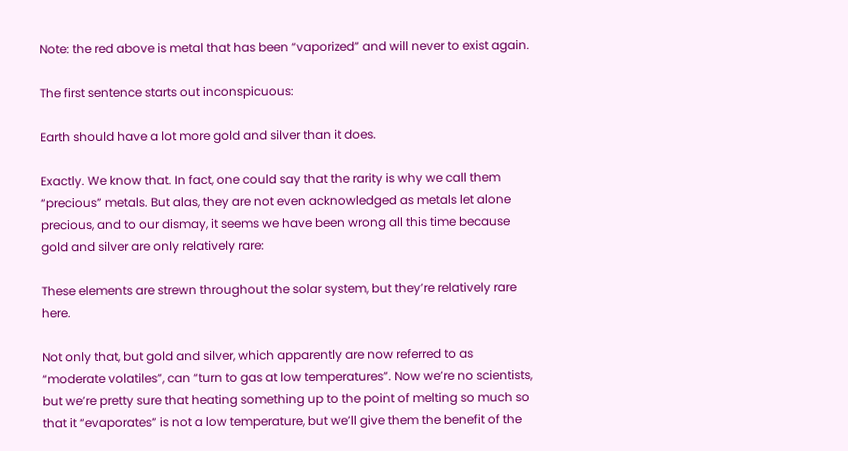Note: the red above is metal that has been “vaporized” and will never to exist again.

The first sentence starts out inconspicuous:

Earth should have a lot more gold and silver than it does.

Exactly. We know that. In fact, one could say that the rarity is why we call them “precious” metals. But alas, they are not even acknowledged as metals let alone precious, and to our dismay, it seems we have been wrong all this time because gold and silver are only relatively rare:

These elements are strewn throughout the solar system, but they’re relatively rare here.

Not only that, but gold and silver, which apparently are now referred to as “moderate volatiles”, can “turn to gas at low temperatures”. Now we’re no scientists, but we’re pretty sure that heating something up to the point of melting so much so that it “evaporates” is not a low temperature, but we’ll give them the benefit of the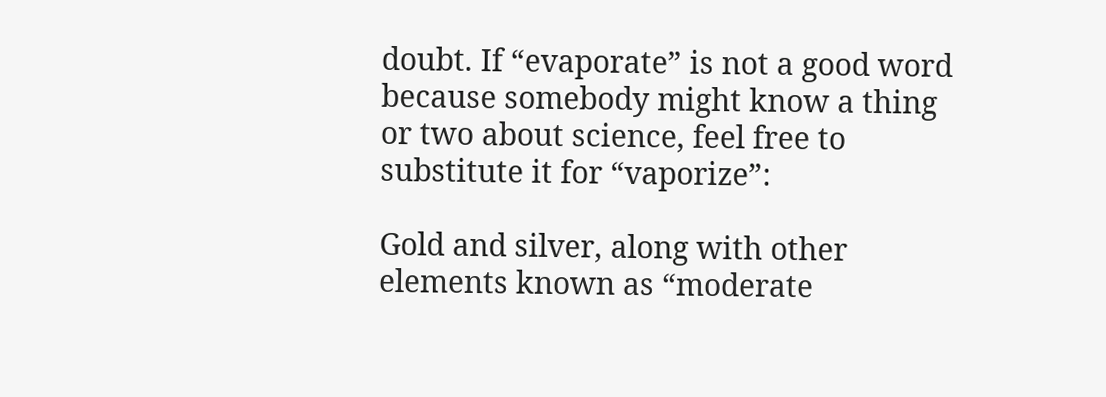doubt. If “evaporate” is not a good word because somebody might know a thing or two about science, feel free to substitute it for “vaporize”:

Gold and silver, along with other elements known as “moderate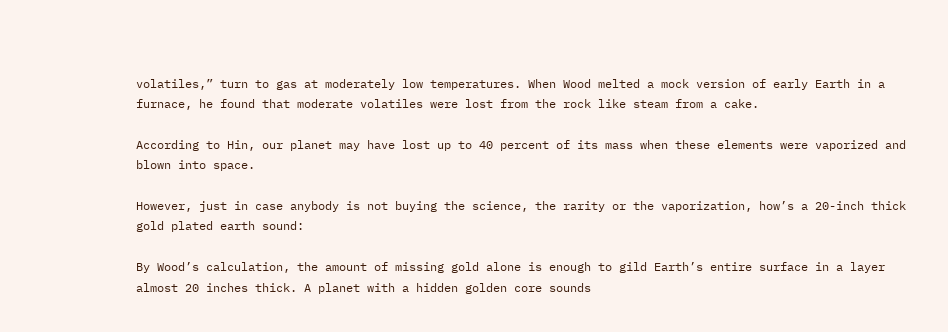volatiles,” turn to gas at moderately low temperatures. When Wood melted a mock version of early Earth in a furnace, he found that moderate volatiles were lost from the rock like steam from a cake.

According to Hin, our planet may have lost up to 40 percent of its mass when these elements were vaporized and blown into space.

However, just in case anybody is not buying the science, the rarity or the vaporization, how’s a 20-inch thick gold plated earth sound:

By Wood’s calculation, the amount of missing gold alone is enough to gild Earth’s entire surface in a layer almost 20 inches thick. A planet with a hidden golden core sounds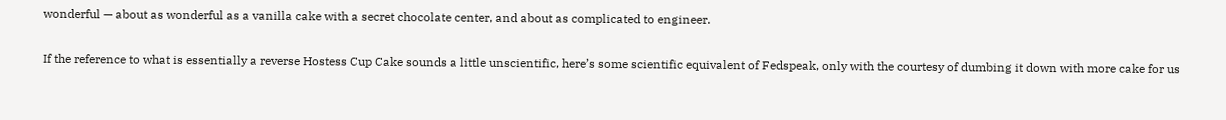wonderful — about as wonderful as a vanilla cake with a secret chocolate center, and about as complicated to engineer.

If the reference to what is essentially a reverse Hostess Cup Cake sounds a little unscientific, here’s some scientific equivalent of Fedspeak, only with the courtesy of dumbing it down with more cake for us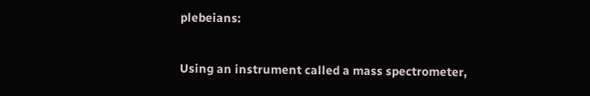plebeians:

Using an instrument called a mass spectrometer,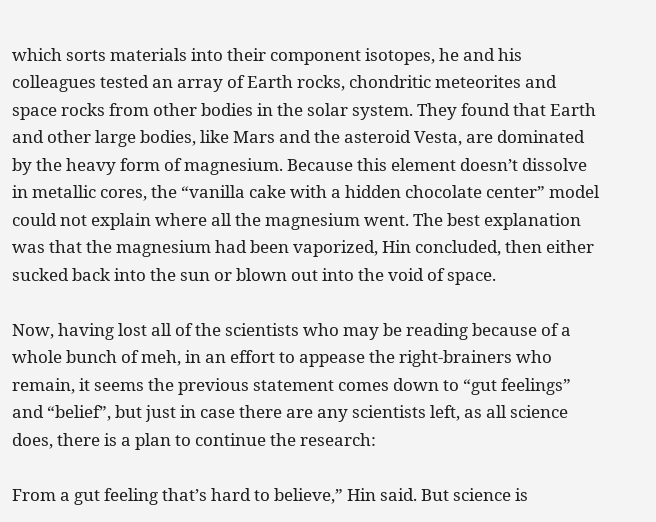which sorts materials into their component isotopes, he and his colleagues tested an array of Earth rocks, chondritic meteorites and space rocks from other bodies in the solar system. They found that Earth and other large bodies, like Mars and the asteroid Vesta, are dominated by the heavy form of magnesium. Because this element doesn’t dissolve in metallic cores, the “vanilla cake with a hidden chocolate center” model could not explain where all the magnesium went. The best explanation was that the magnesium had been vaporized, Hin concluded, then either sucked back into the sun or blown out into the void of space.

Now, having lost all of the scientists who may be reading because of a whole bunch of meh, in an effort to appease the right-brainers who remain, it seems the previous statement comes down to “gut feelings” and “belief”, but just in case there are any scientists left, as all science does, there is a plan to continue the research:

From a gut feeling that’s hard to believe,” Hin said. But science is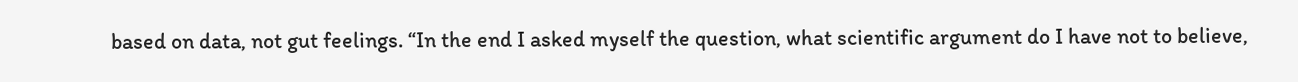based on data, not gut feelings. “In the end I asked myself the question, what scientific argument do I have not to believe,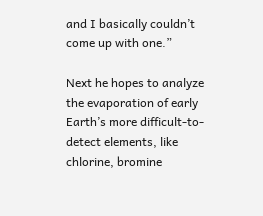and I basically couldn’t come up with one.”

Next he hopes to analyze the evaporation of early Earth’s more difficult-to-detect elements, like chlorine, bromine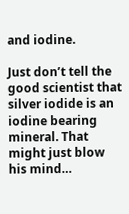and iodine.

Just don’t tell the good scientist that silver iodide is an iodine bearing mineral. That might just blow his mind…